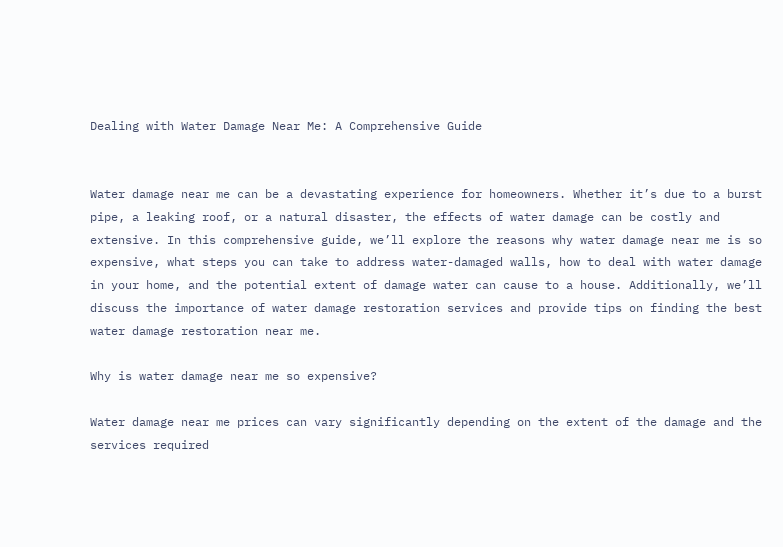Dealing with Water Damage Near Me: A Comprehensive Guide


Water damage near me can be a devastating experience for homeowners. Whether it’s due to a burst pipe, a leaking roof, or a natural disaster, the effects of water damage can be costly and extensive. In this comprehensive guide, we’ll explore the reasons why water damage near me is so expensive, what steps you can take to address water-damaged walls, how to deal with water damage in your home, and the potential extent of damage water can cause to a house. Additionally, we’ll discuss the importance of water damage restoration services and provide tips on finding the best water damage restoration near me.

Why is water damage near me so expensive?

Water damage near me prices can vary significantly depending on the extent of the damage and the services required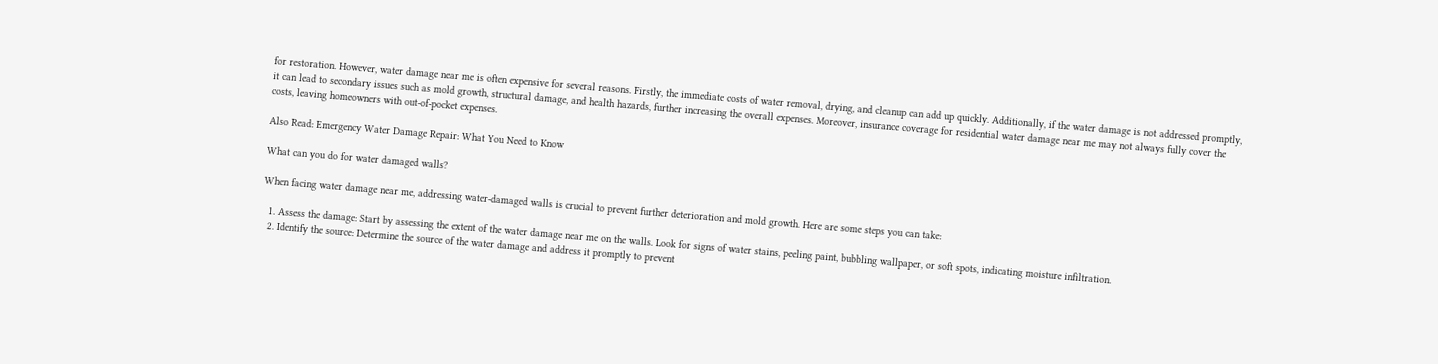for restoration. However, water damage near me is often expensive for several reasons. Firstly, the immediate costs of water removal, drying, and cleanup can add up quickly. Additionally, if the water damage is not addressed promptly, it can lead to secondary issues such as mold growth, structural damage, and health hazards, further increasing the overall expenses. Moreover, insurance coverage for residential water damage near me may not always fully cover the costs, leaving homeowners with out-of-pocket expenses.

Also Read: Emergency Water Damage Repair: What You Need to Know

What can you do for water damaged walls?

When facing water damage near me, addressing water-damaged walls is crucial to prevent further deterioration and mold growth. Here are some steps you can take:

  1. Assess the damage: Start by assessing the extent of the water damage near me on the walls. Look for signs of water stains, peeling paint, bubbling wallpaper, or soft spots, indicating moisture infiltration.
  2. Identify the source: Determine the source of the water damage and address it promptly to prevent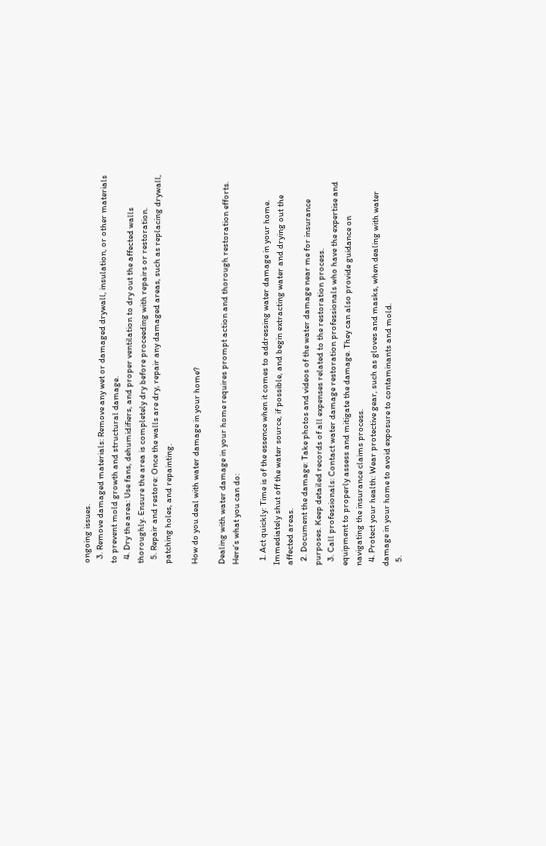ongoing issues.
  3. Remove damaged materials: Remove any wet or damaged drywall, insulation, or other materials to prevent mold growth and structural damage.
  4. Dry the area: Use fans, dehumidifiers, and proper ventilation to dry out the affected walls thoroughly. Ensure the area is completely dry before proceeding with repairs or restoration.
  5. Repair and restore: Once the walls are dry, repair any damaged areas, such as replacing drywall, patching holes, and repainting.

How do you deal with water damage in your home?

Dealing with water damage in your home requires prompt action and thorough restoration efforts. Here’s what you can do:

  1. Act quickly: Time is of the essence when it comes to addressing water damage in your home. Immediately shut off the water source, if possible, and begin extracting water and drying out the affected areas.
  2. Document the damage: Take photos and videos of the water damage near me for insurance purposes. Keep detailed records of all expenses related to the restoration process.
  3. Call professionals: Contact water damage restoration professionals who have the expertise and equipment to properly assess and mitigate the damage. They can also provide guidance on navigating the insurance claims process.
  4. Protect your health: Wear protective gear, such as gloves and masks, when dealing with water damage in your home to avoid exposure to contaminants and mold.
  5.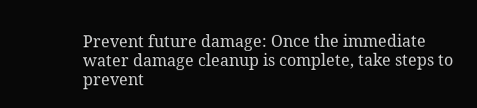Prevent future damage: Once the immediate water damage cleanup is complete, take steps to prevent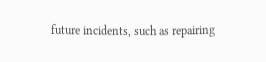future incidents, such as repairing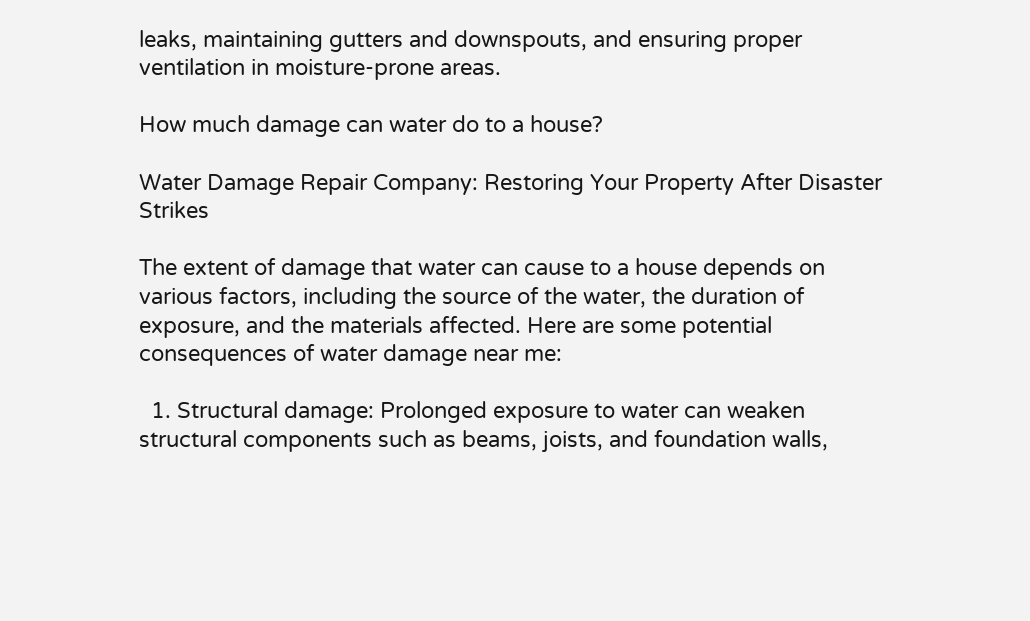leaks, maintaining gutters and downspouts, and ensuring proper ventilation in moisture-prone areas.

How much damage can water do to a house?

Water Damage Repair Company: Restoring Your Property After Disaster Strikes

The extent of damage that water can cause to a house depends on various factors, including the source of the water, the duration of exposure, and the materials affected. Here are some potential consequences of water damage near me:

  1. Structural damage: Prolonged exposure to water can weaken structural components such as beams, joists, and foundation walls,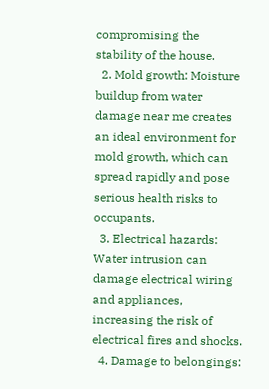compromising the stability of the house.
  2. Mold growth: Moisture buildup from water damage near me creates an ideal environment for mold growth, which can spread rapidly and pose serious health risks to occupants.
  3. Electrical hazards: Water intrusion can damage electrical wiring and appliances, increasing the risk of electrical fires and shocks.
  4. Damage to belongings: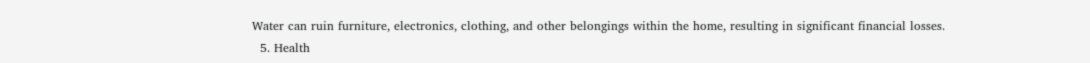Water can ruin furniture, electronics, clothing, and other belongings within the home, resulting in significant financial losses.
  5. Health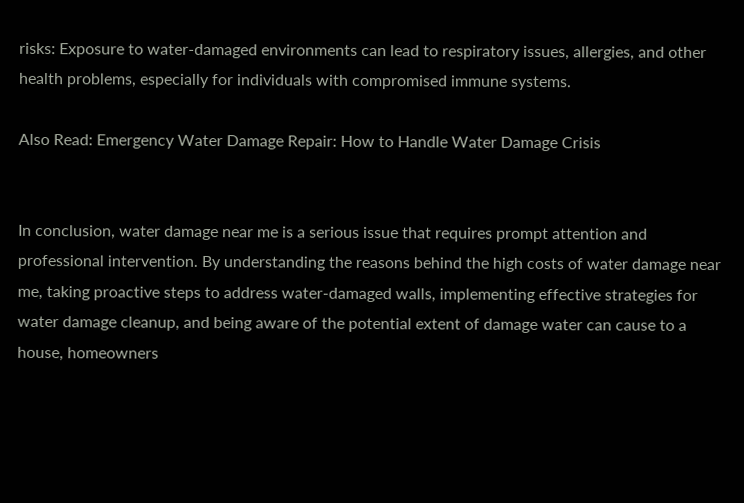risks: Exposure to water-damaged environments can lead to respiratory issues, allergies, and other health problems, especially for individuals with compromised immune systems.

Also Read: Emergency Water Damage Repair: How to Handle Water Damage Crisis


In conclusion, water damage near me is a serious issue that requires prompt attention and professional intervention. By understanding the reasons behind the high costs of water damage near me, taking proactive steps to address water-damaged walls, implementing effective strategies for water damage cleanup, and being aware of the potential extent of damage water can cause to a house, homeowners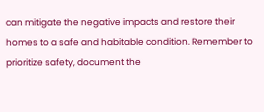can mitigate the negative impacts and restore their homes to a safe and habitable condition. Remember to prioritize safety, document the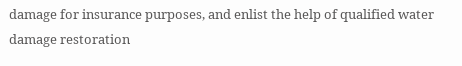damage for insurance purposes, and enlist the help of qualified water damage restoration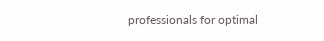professionals for optimal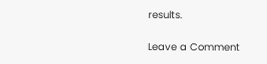results.

Leave a Comment